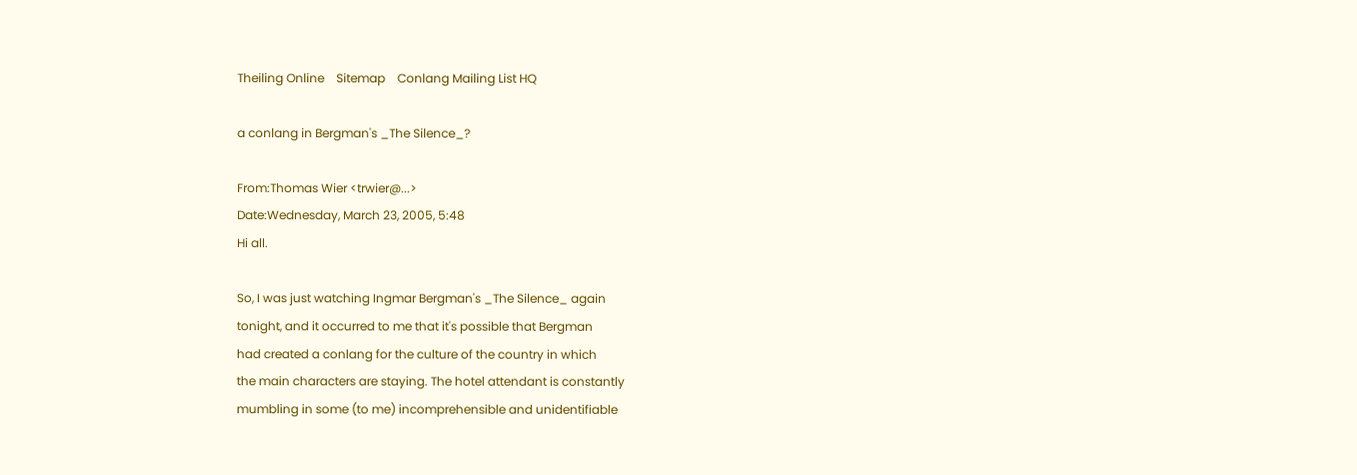Theiling Online    Sitemap    Conlang Mailing List HQ

a conlang in Bergman's _The Silence_?

From:Thomas Wier <trwier@...>
Date:Wednesday, March 23, 2005, 5:48
Hi all.

So, I was just watching Ingmar Bergman's _The Silence_ again
tonight, and it occurred to me that it's possible that Bergman
had created a conlang for the culture of the country in which
the main characters are staying. The hotel attendant is constantly
mumbling in some (to me) incomprehensible and unidentifiable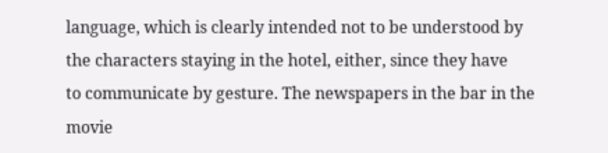language, which is clearly intended not to be understood by
the characters staying in the hotel, either, since they have
to communicate by gesture. The newspapers in the bar in the
movie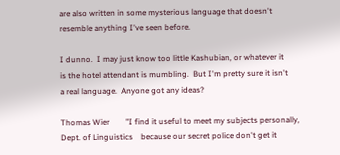are also written in some mysterious language that doesn't
resemble anything I've seen before.

I dunno.  I may just know too little Kashubian, or whatever it
is the hotel attendant is mumbling.  But I'm pretty sure it isn't
a real language.  Anyone got any ideas?

Thomas Wier        "I find it useful to meet my subjects personally,
Dept. of Linguistics    because our secret police don't get it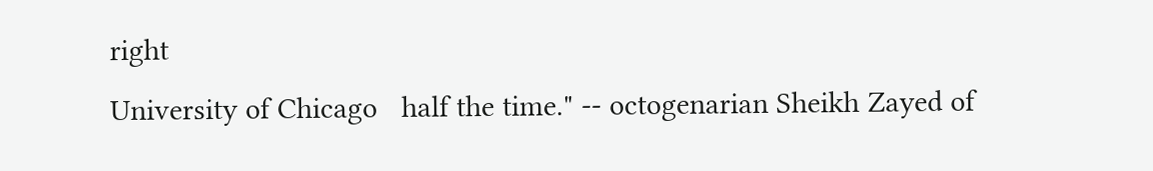right
University of Chicago   half the time." -- octogenarian Sheikh Zayed of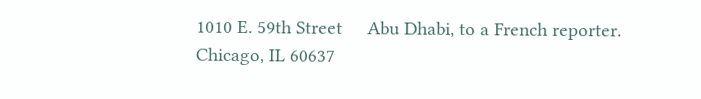1010 E. 59th Street     Abu Dhabi, to a French reporter.
Chicago, IL 60637